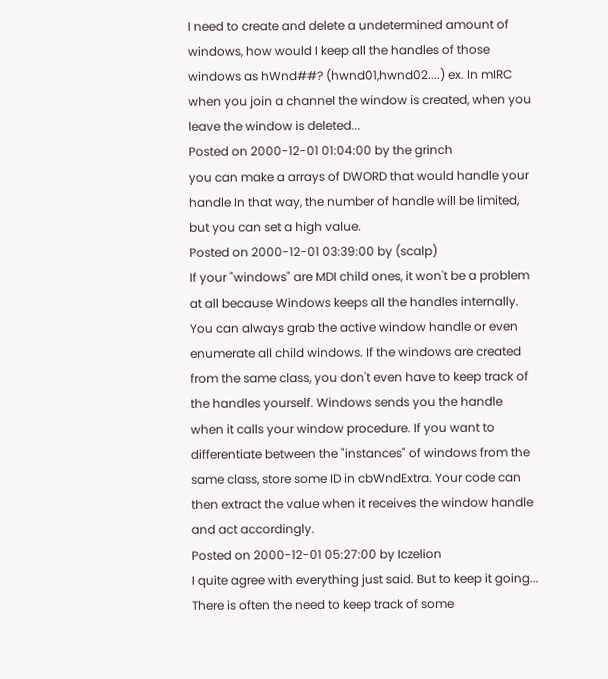I need to create and delete a undetermined amount of windows, how would I keep all the handles of those windows as hWnd##? (hwnd01,hwnd02....) ex. In mIRC when you join a channel the window is created, when you leave the window is deleted...
Posted on 2000-12-01 01:04:00 by the grinch
you can make a arrays of DWORD that would handle your handle In that way, the number of handle will be limited, but you can set a high value.
Posted on 2000-12-01 03:39:00 by (scalp)
If your "windows" are MDI child ones, it won't be a problem at all because Windows keeps all the handles internally. You can always grab the active window handle or even enumerate all child windows. If the windows are created from the same class, you don't even have to keep track of the handles yourself. Windows sends you the handle when it calls your window procedure. If you want to differentiate between the "instances" of windows from the same class, store some ID in cbWndExtra. Your code can then extract the value when it receives the window handle and act accordingly.
Posted on 2000-12-01 05:27:00 by Iczelion
I quite agree with everything just said. But to keep it going... There is often the need to keep track of some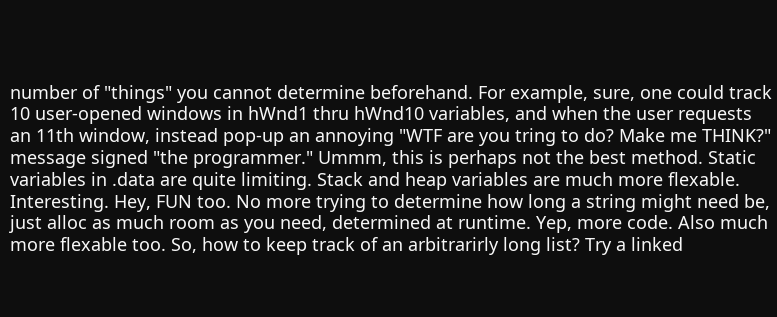number of "things" you cannot determine beforehand. For example, sure, one could track 10 user-opened windows in hWnd1 thru hWnd10 variables, and when the user requests an 11th window, instead pop-up an annoying "WTF are you tring to do? Make me THINK?" message signed "the programmer." Ummm, this is perhaps not the best method. Static variables in .data are quite limiting. Stack and heap variables are much more flexable. Interesting. Hey, FUN too. No more trying to determine how long a string might need be, just alloc as much room as you need, determined at runtime. Yep, more code. Also much more flexable too. So, how to keep track of an arbitrarirly long list? Try a linked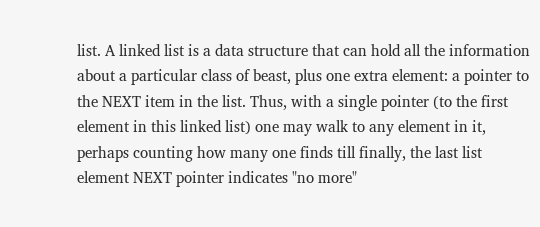list. A linked list is a data structure that can hold all the information about a particular class of beast, plus one extra element: a pointer to the NEXT item in the list. Thus, with a single pointer (to the first element in this linked list) one may walk to any element in it, perhaps counting how many one finds till finally, the last list element NEXT pointer indicates "no more"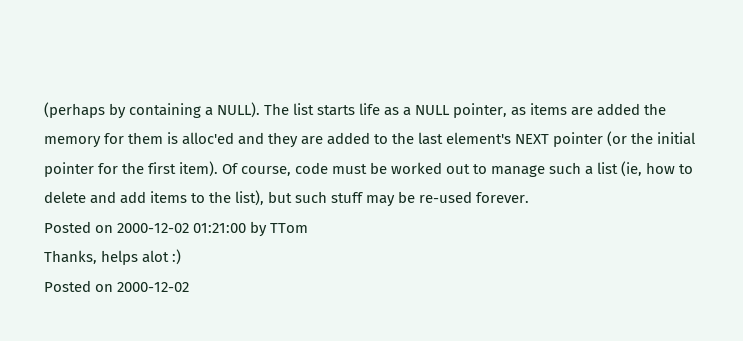(perhaps by containing a NULL). The list starts life as a NULL pointer, as items are added the memory for them is alloc'ed and they are added to the last element's NEXT pointer (or the initial pointer for the first item). Of course, code must be worked out to manage such a list (ie, how to delete and add items to the list), but such stuff may be re-used forever.
Posted on 2000-12-02 01:21:00 by TTom
Thanks, helps alot :)
Posted on 2000-12-02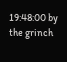19:48:00 by the grinch